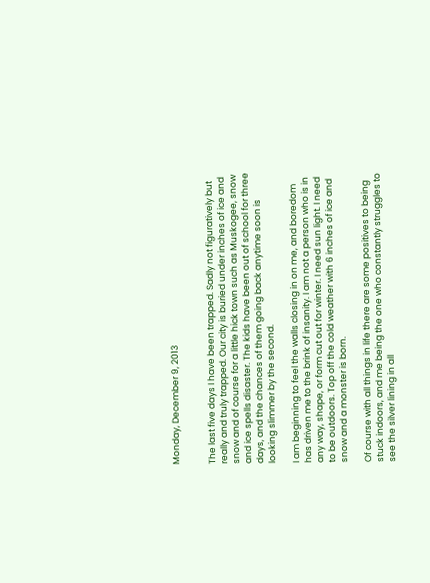Monday, December 9, 2013


The last five days I have been trapped. Sadly not figuratively but really and truly trapped. Our city is buried under inches of ice and snow and of course for a little hick town such as Muskogee, snow and ice spells disaster. The kids have been out of school for three days, and the chances of them going back anytime soon is looking slimmer by the second.

I am beginning to feel the walls closing in on me, and boredom has driven me to the brink of insanity. I am not a person who is in any way, shape, or form cut out for winter. I need sun light. I need to be outdoors. Top off the cold weather with 6 inches of ice and snow and a monster is born.

Of course with all things in life there are some positives to being stuck indoors, and me being the one who constantly struggles to see the silver lining in all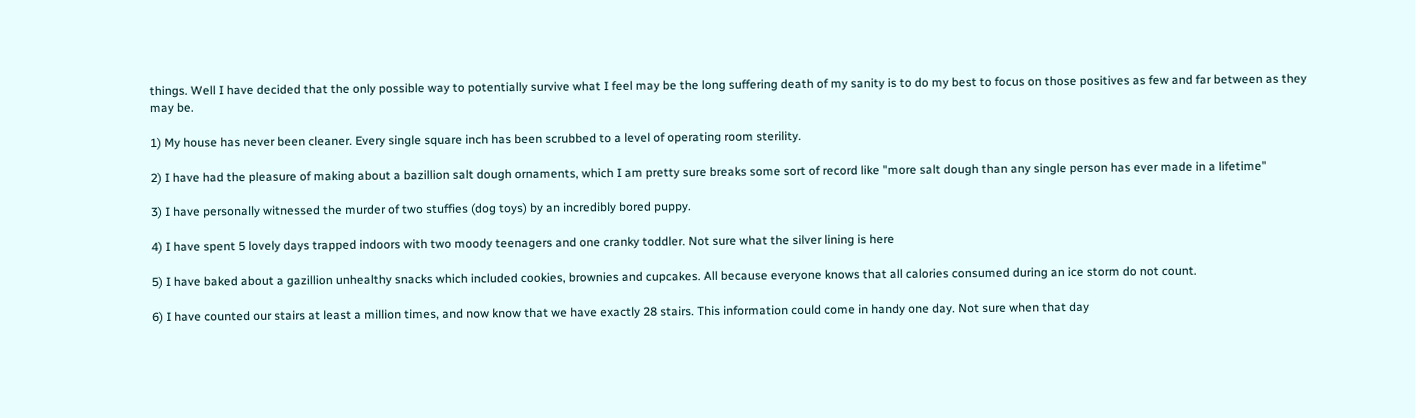things. Well I have decided that the only possible way to potentially survive what I feel may be the long suffering death of my sanity is to do my best to focus on those positives as few and far between as they may be.

1) My house has never been cleaner. Every single square inch has been scrubbed to a level of operating room sterility.

2) I have had the pleasure of making about a bazillion salt dough ornaments, which I am pretty sure breaks some sort of record like "more salt dough than any single person has ever made in a lifetime"

3) I have personally witnessed the murder of two stuffies (dog toys) by an incredibly bored puppy.

4) I have spent 5 lovely days trapped indoors with two moody teenagers and one cranky toddler. Not sure what the silver lining is here

5) I have baked about a gazillion unhealthy snacks which included cookies, brownies and cupcakes. All because everyone knows that all calories consumed during an ice storm do not count.

6) I have counted our stairs at least a million times, and now know that we have exactly 28 stairs. This information could come in handy one day. Not sure when that day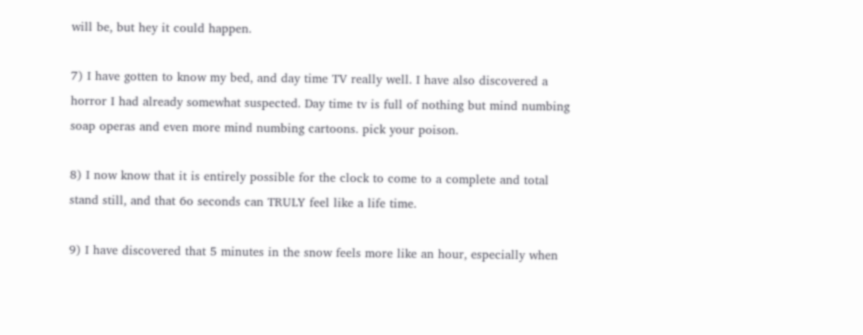will be, but hey it could happen.

7) I have gotten to know my bed, and day time TV really well. I have also discovered a horror I had already somewhat suspected. Day time tv is full of nothing but mind numbing soap operas and even more mind numbing cartoons. pick your poison.

8) I now know that it is entirely possible for the clock to come to a complete and total stand still, and that 6o seconds can TRULY feel like a life time.

9) I have discovered that 5 minutes in the snow feels more like an hour, especially when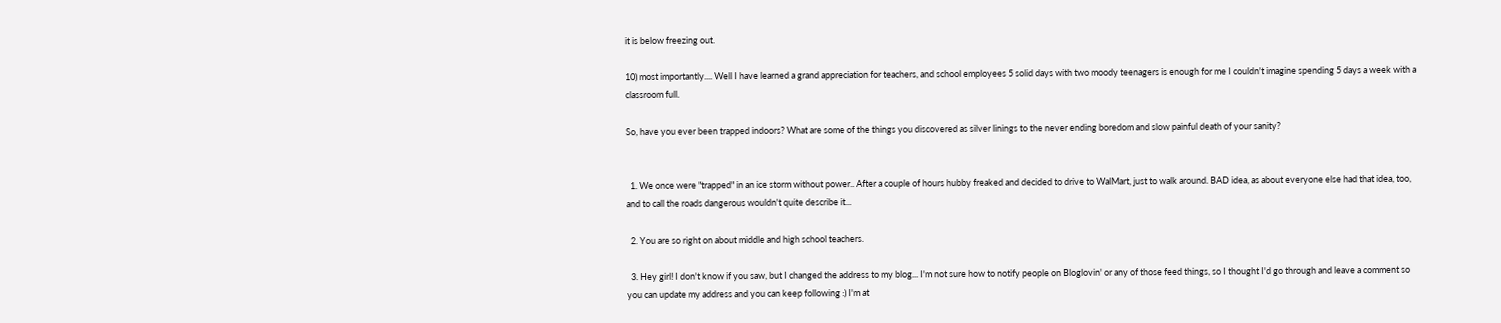it is below freezing out.

10) most importantly.... Well I have learned a grand appreciation for teachers, and school employees 5 solid days with two moody teenagers is enough for me I couldn't imagine spending 5 days a week with a classroom full.

So, have you ever been trapped indoors? What are some of the things you discovered as silver linings to the never ending boredom and slow painful death of your sanity?


  1. We once were "trapped" in an ice storm without power.. After a couple of hours hubby freaked and decided to drive to WalMart, just to walk around. BAD idea, as about everyone else had that idea, too, and to call the roads dangerous wouldn't quite describe it...

  2. You are so right on about middle and high school teachers.

  3. Hey girl! I don't know if you saw, but I changed the address to my blog... I'm not sure how to notify people on Bloglovin' or any of those feed things, so I thought I'd go through and leave a comment so you can update my address and you can keep following :) I'm at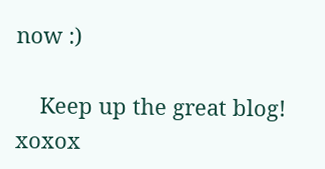now :)

    Keep up the great blog! xoxox